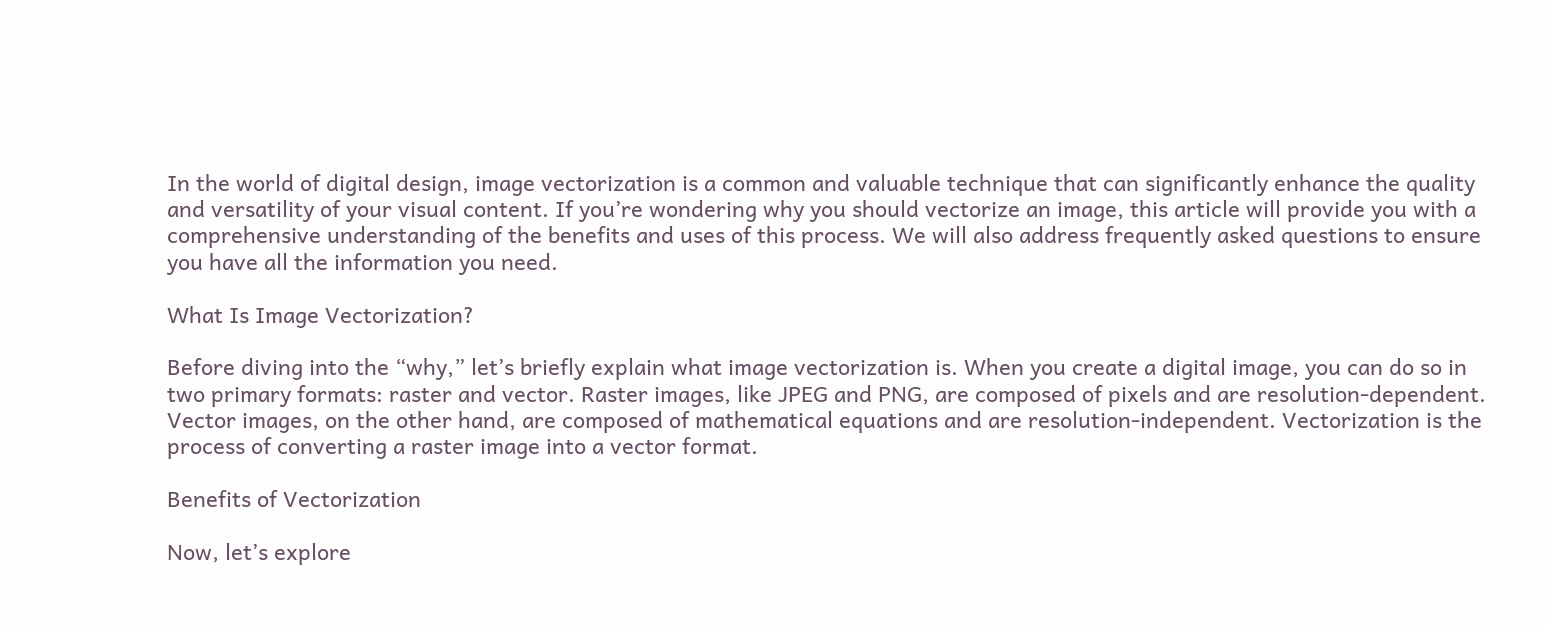In the world of digital design, image vectorization is a common and valuable technique that can significantly enhance the quality and versatility of your visual content. If you’re wondering why you should vectorize an image, this article will provide you with a comprehensive understanding of the benefits and uses of this process. We will also address frequently asked questions to ensure you have all the information you need.

What Is Image Vectorization?

Before diving into the “why,” let’s briefly explain what image vectorization is. When you create a digital image, you can do so in two primary formats: raster and vector. Raster images, like JPEG and PNG, are composed of pixels and are resolution-dependent. Vector images, on the other hand, are composed of mathematical equations and are resolution-independent. Vectorization is the process of converting a raster image into a vector format.

Benefits of Vectorization

Now, let’s explore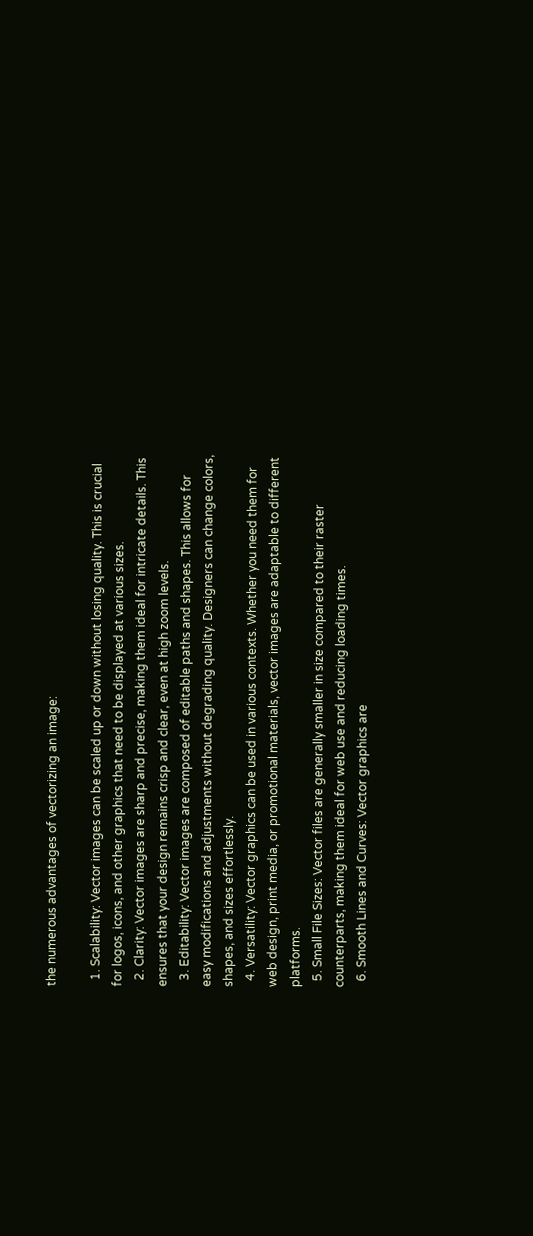the numerous advantages of vectorizing an image:

  1. Scalability: Vector images can be scaled up or down without losing quality. This is crucial for logos, icons, and other graphics that need to be displayed at various sizes.
  2. Clarity: Vector images are sharp and precise, making them ideal for intricate details. This ensures that your design remains crisp and clear, even at high zoom levels.
  3. Editability: Vector images are composed of editable paths and shapes. This allows for easy modifications and adjustments without degrading quality. Designers can change colors, shapes, and sizes effortlessly.
  4. Versatility: Vector graphics can be used in various contexts. Whether you need them for web design, print media, or promotional materials, vector images are adaptable to different platforms.
  5. Small File Sizes: Vector files are generally smaller in size compared to their raster counterparts, making them ideal for web use and reducing loading times.
  6. Smooth Lines and Curves: Vector graphics are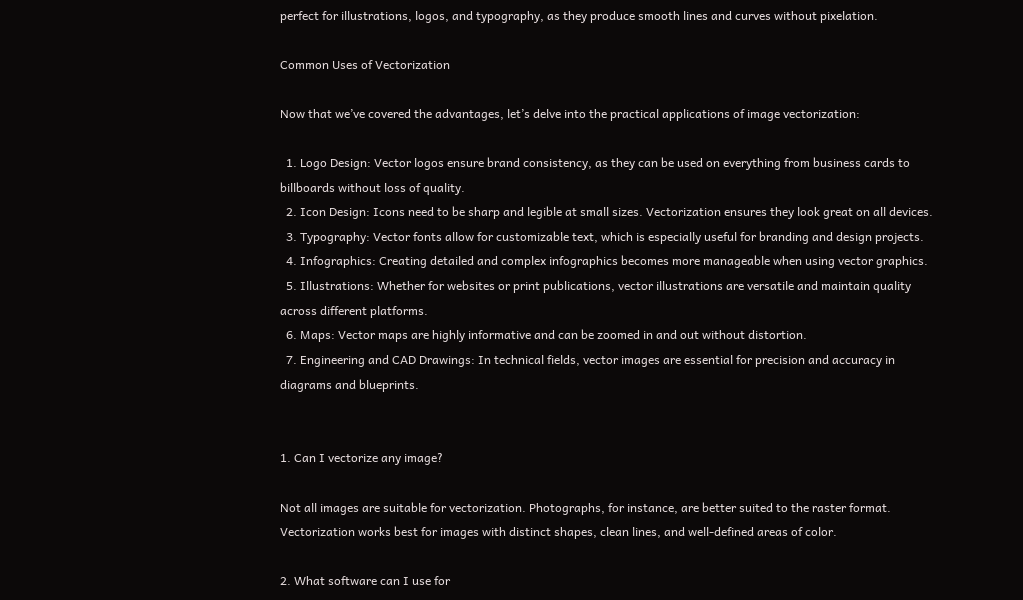perfect for illustrations, logos, and typography, as they produce smooth lines and curves without pixelation.

Common Uses of Vectorization

Now that we’ve covered the advantages, let’s delve into the practical applications of image vectorization:

  1. Logo Design: Vector logos ensure brand consistency, as they can be used on everything from business cards to billboards without loss of quality.
  2. Icon Design: Icons need to be sharp and legible at small sizes. Vectorization ensures they look great on all devices.
  3. Typography: Vector fonts allow for customizable text, which is especially useful for branding and design projects.
  4. Infographics: Creating detailed and complex infographics becomes more manageable when using vector graphics.
  5. Illustrations: Whether for websites or print publications, vector illustrations are versatile and maintain quality across different platforms.
  6. Maps: Vector maps are highly informative and can be zoomed in and out without distortion.
  7. Engineering and CAD Drawings: In technical fields, vector images are essential for precision and accuracy in diagrams and blueprints.


1. Can I vectorize any image?

Not all images are suitable for vectorization. Photographs, for instance, are better suited to the raster format. Vectorization works best for images with distinct shapes, clean lines, and well-defined areas of color.

2. What software can I use for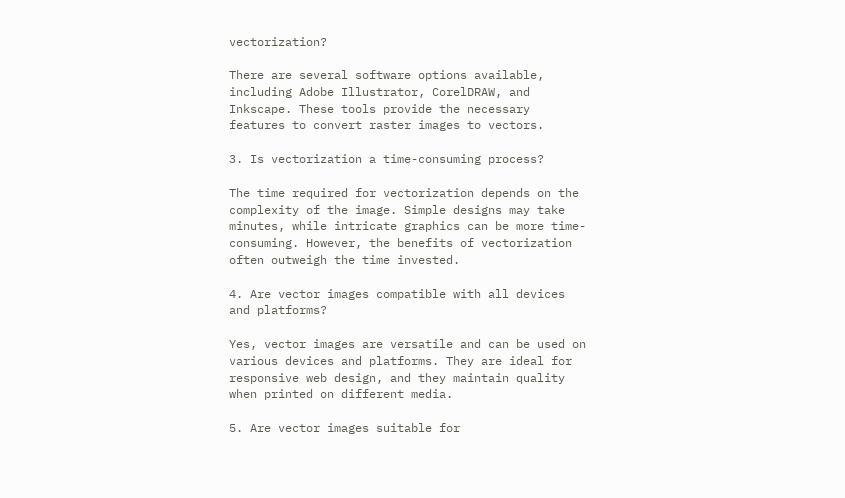vectorization?

There are several software options available, including Adobe Illustrator, CorelDRAW, and Inkscape. These tools provide the necessary features to convert raster images to vectors.

3. Is vectorization a time-consuming process?

The time required for vectorization depends on the complexity of the image. Simple designs may take minutes, while intricate graphics can be more time-consuming. However, the benefits of vectorization often outweigh the time invested.

4. Are vector images compatible with all devices and platforms?

Yes, vector images are versatile and can be used on various devices and platforms. They are ideal for responsive web design, and they maintain quality when printed on different media.

5. Are vector images suitable for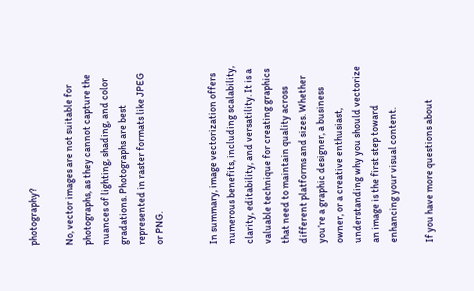photography?

No, vector images are not suitable for photographs, as they cannot capture the nuances of lighting, shading, and color gradations. Photographs are best represented in raster formats like JPEG or PNG.


In summary, image vectorization offers numerous benefits, including scalability, clarity, editability, and versatility. It is a valuable technique for creating graphics that need to maintain quality across different platforms and sizes. Whether you’re a graphic designer, a business owner, or a creative enthusiast, understanding why you should vectorize an image is the first step toward enhancing your visual content.

If you have more questions about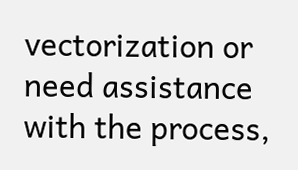vectorization or need assistance with the process,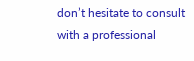don’t hesitate to consult with a professional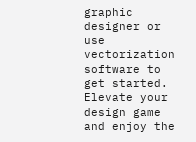graphic designer or use vectorization software to get started. Elevate your design game and enjoy the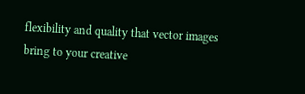flexibility and quality that vector images bring to your creative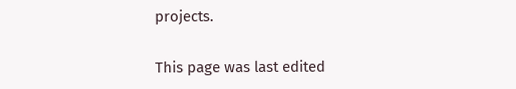projects.

This page was last edited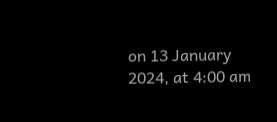on 13 January 2024, at 4:00 am